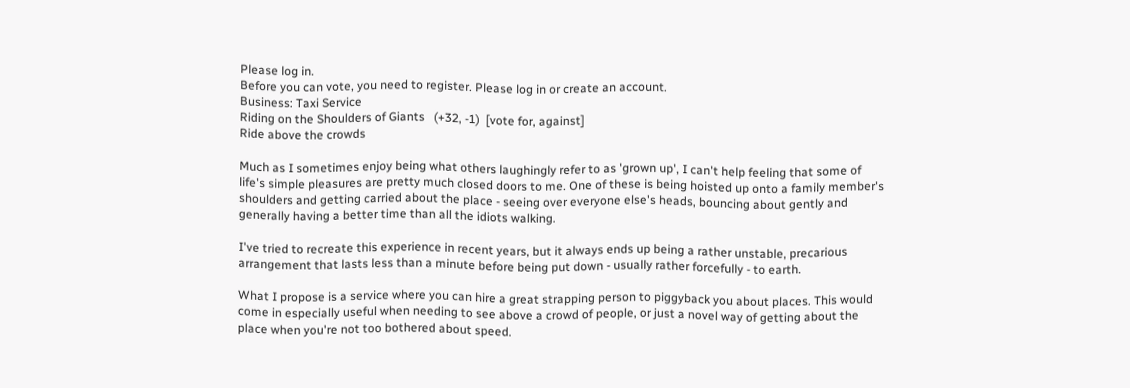Please log in.
Before you can vote, you need to register. Please log in or create an account.
Business: Taxi Service
Riding on the Shoulders of Giants   (+32, -1)  [vote for, against]
Ride above the crowds

Much as I sometimes enjoy being what others laughingly refer to as 'grown up', I can't help feeling that some of life's simple pleasures are pretty much closed doors to me. One of these is being hoisted up onto a family member's shoulders and getting carried about the place - seeing over everyone else's heads, bouncing about gently and generally having a better time than all the idiots walking.

I've tried to recreate this experience in recent years, but it always ends up being a rather unstable, precarious arrangement that lasts less than a minute before being put down - usually rather forcefully - to earth.

What I propose is a service where you can hire a great strapping person to piggyback you about places. This would come in especially useful when needing to see above a crowd of people, or just a novel way of getting about the place when you're not too bothered about speed.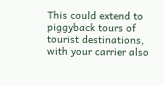This could extend to piggyback tours of tourist destinations, with your carrier also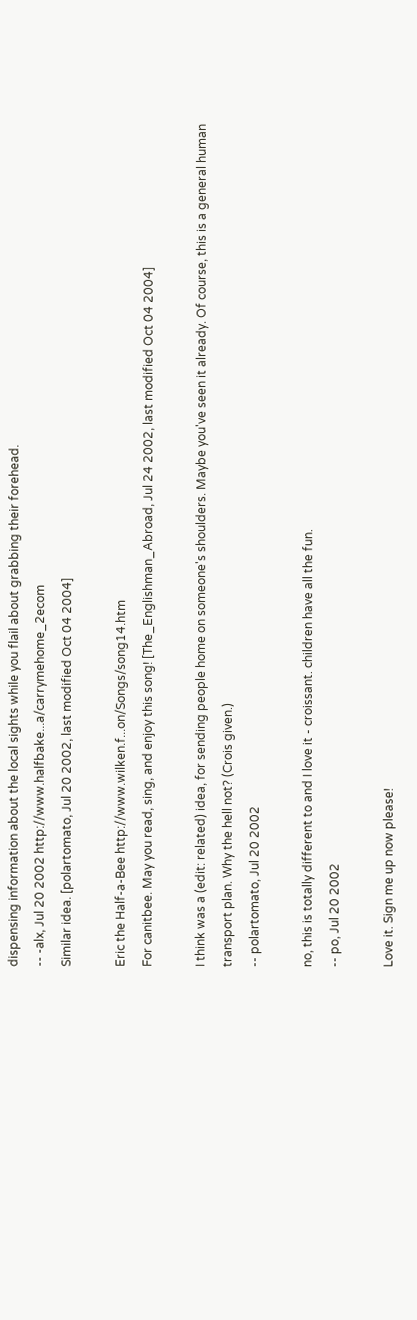dispensing information about the local sights while you flail about grabbing their forehead.
-- -alx, Jul 20 2002 http://www.halfbake...a/carrymehome_2ecom
Similar idea. [polartomato, Jul 20 2002, last modified Oct 04 2004]

Eric the Half-a-Bee http://www.wilken.f...on/Songs/song14.htm
For canitbee. May you read, sing, and enjoy this song! [The_Englishman_Abroad, Jul 24 2002, last modified Oct 04 2004]

I think was a (edit: related) idea, for sending people home on someone's shoulders. Maybe you've seen it already. Of course, this is a general human transport plan. Why the hell not? (Crois given.)
-- polartomato, Jul 20 2002

no, this is totally different to and I love it - croissant. children have all the fun.
-- po, Jul 20 2002

Love it. Sign me up now please!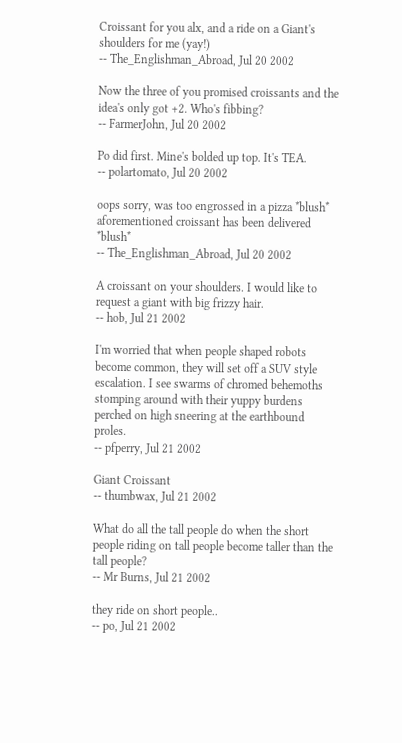Croissant for you alx, and a ride on a Giant's shoulders for me (yay!)
-- The_Englishman_Abroad, Jul 20 2002

Now the three of you promised croissants and the idea's only got +2. Who's fibbing?
-- FarmerJohn, Jul 20 2002

Po did first. Mine's bolded up top. It's TEA.
-- polartomato, Jul 20 2002

oops sorry, was too engrossed in a pizza *blush* aforementioned croissant has been delivered *blush*
-- The_Englishman_Abroad, Jul 20 2002

A croissant on your shoulders. I would like to request a giant with big frizzy hair.
-- hob, Jul 21 2002

I'm worried that when people shaped robots become common, they will set off a SUV style escalation. I see swarms of chromed behemoths stomping around with their yuppy burdens perched on high sneering at the earthbound proles.
-- pfperry, Jul 21 2002

Giant Croissant
-- thumbwax, Jul 21 2002

What do all the tall people do when the short people riding on tall people become taller than the tall people?
-- Mr Burns, Jul 21 2002

they ride on short people..
-- po, Jul 21 2002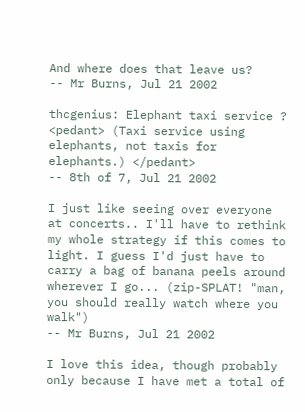And where does that leave us?
-- Mr Burns, Jul 21 2002

thcgenius: Elephant taxi service ? <pedant> (Taxi service using elephants, not taxis for elephants.) </pedant>
-- 8th of 7, Jul 21 2002

I just like seeing over everyone at concerts.. I'll have to rethink my whole strategy if this comes to light. I guess I'd just have to carry a bag of banana peels around wherever I go... (zip-SPLAT! "man, you should really watch where you walk")
-- Mr Burns, Jul 21 2002

I love this idea, though probably only because I have met a total of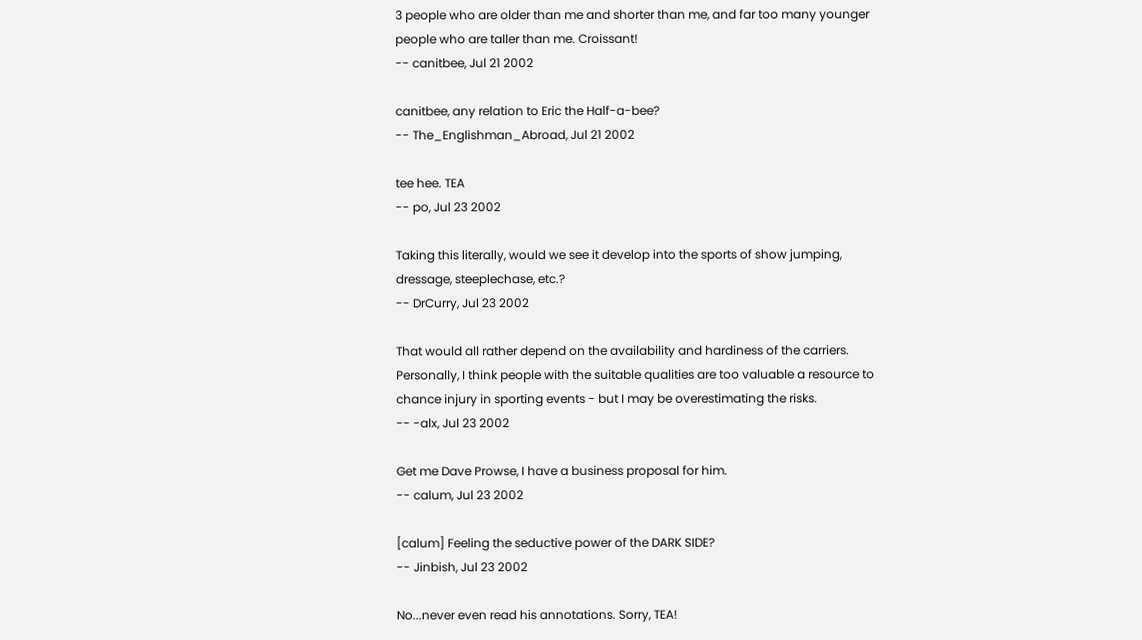3 people who are older than me and shorter than me, and far too many younger people who are taller than me. Croissant!
-- canitbee, Jul 21 2002

canitbee, any relation to Eric the Half-a-bee?
-- The_Englishman_Abroad, Jul 21 2002

tee hee. TEA
-- po, Jul 23 2002

Taking this literally, would we see it develop into the sports of show jumping, dressage, steeplechase, etc.?
-- DrCurry, Jul 23 2002

That would all rather depend on the availability and hardiness of the carriers. Personally, I think people with the suitable qualities are too valuable a resource to chance injury in sporting events - but I may be overestimating the risks.
-- -alx, Jul 23 2002

Get me Dave Prowse, I have a business proposal for him.
-- calum, Jul 23 2002

[calum] Feeling the seductive power of the DARK SIDE?
-- Jinbish, Jul 23 2002

No...never even read his annotations. Sorry, TEA!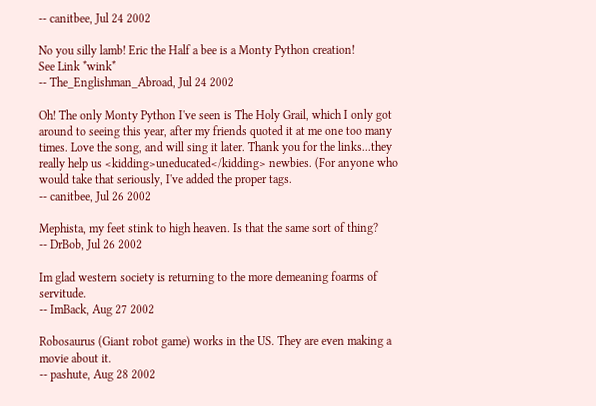-- canitbee, Jul 24 2002

No you silly lamb! Eric the Half a bee is a Monty Python creation!
See Link *wink*
-- The_Englishman_Abroad, Jul 24 2002

Oh! The only Monty Python I've seen is The Holy Grail, which I only got around to seeing this year, after my friends quoted it at me one too many times. Love the song, and will sing it later. Thank you for the links...they really help us <kidding>uneducated</kidding> newbies. (For anyone who would take that seriously, I've added the proper tags.
-- canitbee, Jul 26 2002

Mephista, my feet stink to high heaven. Is that the same sort of thing?
-- DrBob, Jul 26 2002

Im glad western society is returning to the more demeaning foarms of servitude.
-- ImBack, Aug 27 2002

Robosaurus (Giant robot game) works in the US. They are even making a movie about it.
-- pashute, Aug 28 2002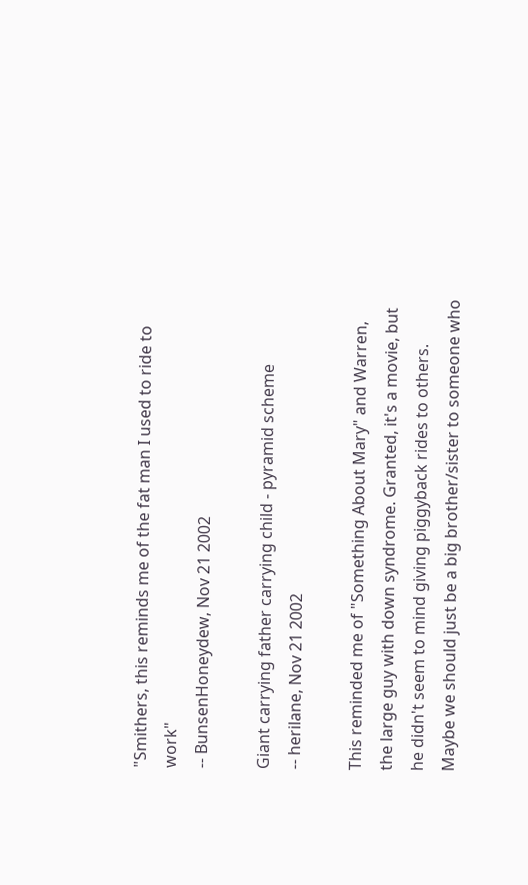"Smithers, this reminds me of the fat man I used to ride to work"
-- BunsenHoneydew, Nov 21 2002

Giant carrying father carrying child - pyramid scheme
-- herilane, Nov 21 2002

This reminded me of "Something About Mary" and Warren, the large guy with down syndrome. Granted, it's a movie, but he didn't seem to mind giving piggyback rides to others. Maybe we should just be a big brother/sister to someone who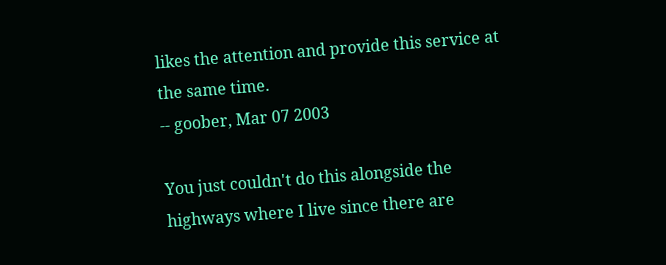likes the attention and provide this service at the same time.
-- goober, Mar 07 2003

You just couldn't do this alongside the highways where I live since there are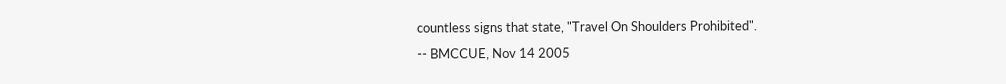countless signs that state, "Travel On Shoulders Prohibited".
-- BMCCUE, Nov 14 2005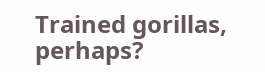Trained gorillas, perhaps?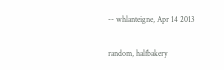-- whlanteigne, Apr 14 2013

random, halfbakery